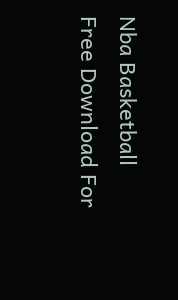Nba Basketball Free Download For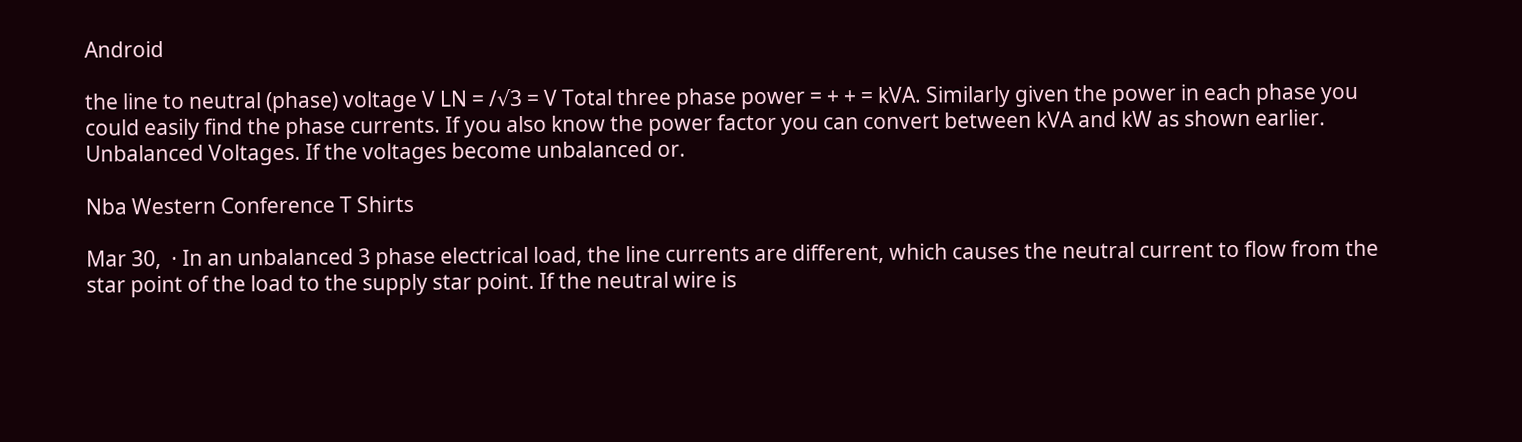Android

the line to neutral (phase) voltage V LN = /√3 = V Total three phase power = + + = kVA. Similarly given the power in each phase you could easily find the phase currents. If you also know the power factor you can convert between kVA and kW as shown earlier. Unbalanced Voltages. If the voltages become unbalanced or.

Nba Western Conference T Shirts

Mar 30,  · In an unbalanced 3 phase electrical load, the line currents are different, which causes the neutral current to flow from the star point of the load to the supply star point. If the neutral wire is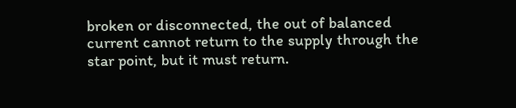broken or disconnected, the out of balanced current cannot return to the supply through the star point, but it must return.